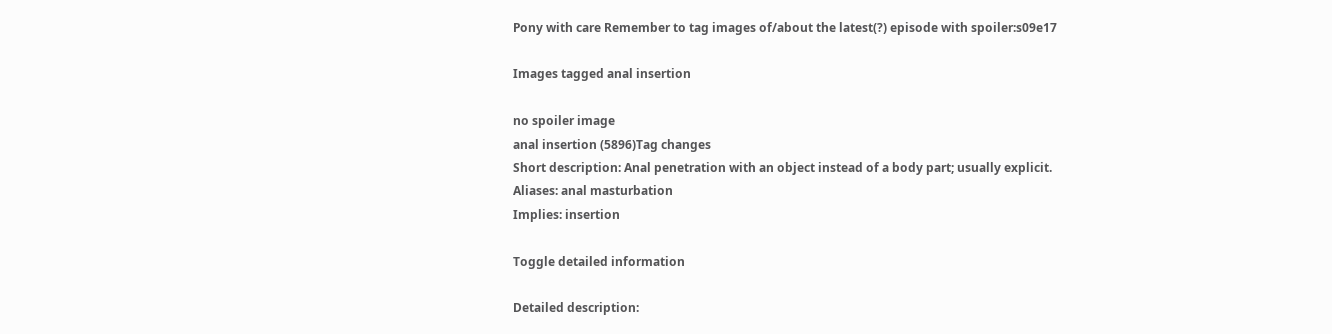Pony with care Remember to tag images of/about the latest(?) episode with spoiler:s09e17

Images tagged anal insertion

no spoiler image
anal insertion (5896)Tag changes
Short description: Anal penetration with an object instead of a body part; usually explicit.
Aliases: anal masturbation
Implies: insertion

Toggle detailed information

Detailed description: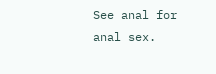See anal for anal sex.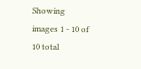Showing images 1 - 10 of 10 total